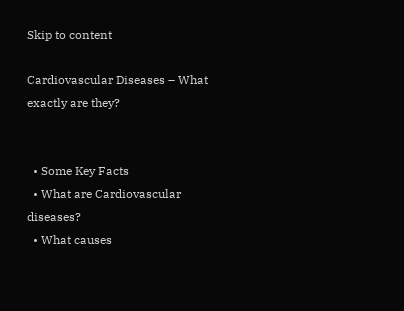Skip to content

Cardiovascular Diseases – What exactly are they?


  • Some Key Facts
  • What are Cardiovascular diseases?
  • What causes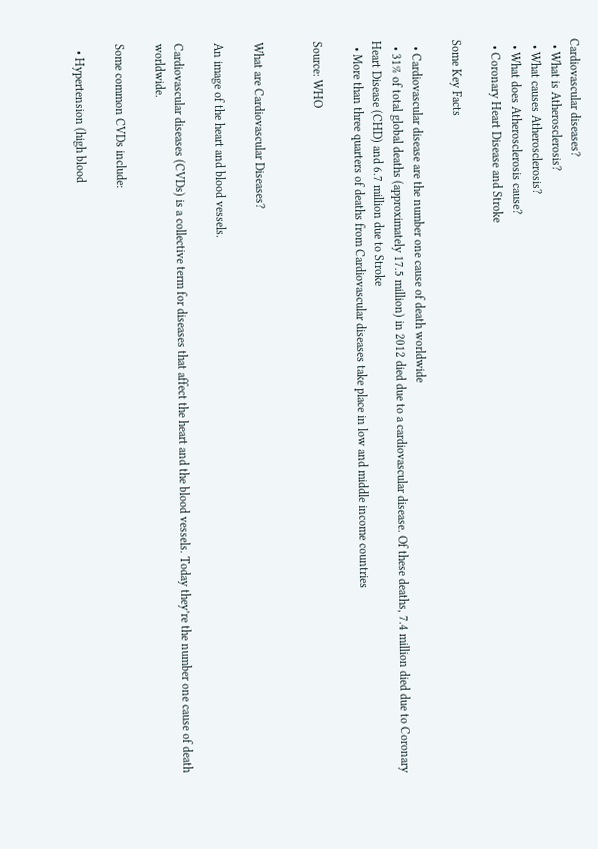Cardiovascular diseases?
  • What is Atherosclerosis?
  • What causes Atherosclerosis?
  • What does Atherosclerosis cause?
  • Coronary Heart Disease and Stroke

Some Key Facts

  • Cardiovascular disease are the number one cause of death worldwide
  • 31% of total global deaths (approximately 17.5 million) in 2012 died due to a cardiovascular disease. Of these deaths, 7.4 million died due to Coronary Heart Disease (CHD) and 6.7 million due to Stroke
  • More than three quarters of deaths from Cardiovascular diseases take place in low and middle income countries

Source: WHO


What are Cardiovascular Diseases?

An image of the heart and blood vessels.

Cardiovascular diseases (CVDs) is a collective term for diseases that affect the heart and the blood vessels. Today they’re the number one cause of death worldwide.

Some common CVDs include:

  • Hypertension (high blood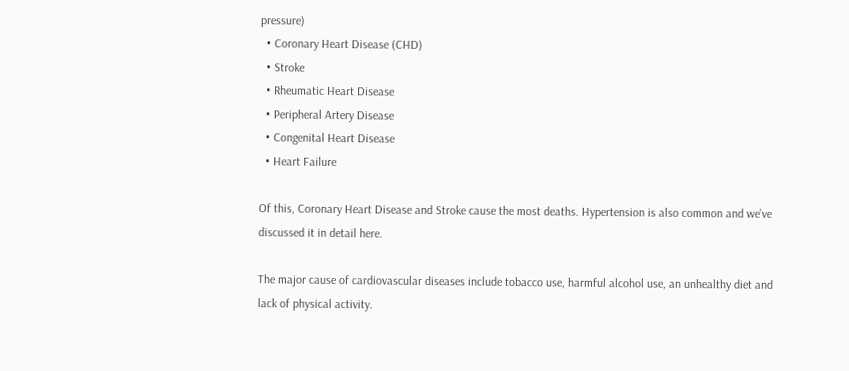pressure)
  • Coronary Heart Disease (CHD)
  • Stroke
  • Rheumatic Heart Disease
  • Peripheral Artery Disease
  • Congenital Heart Disease
  • Heart Failure

Of this, Coronary Heart Disease and Stroke cause the most deaths. Hypertension is also common and we’ve discussed it in detail here.

The major cause of cardiovascular diseases include tobacco use, harmful alcohol use, an unhealthy diet and lack of physical activity.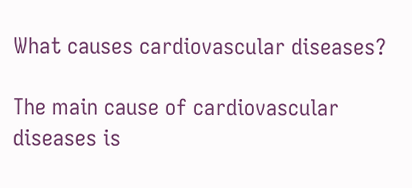What causes cardiovascular diseases?

The main cause of cardiovascular diseases is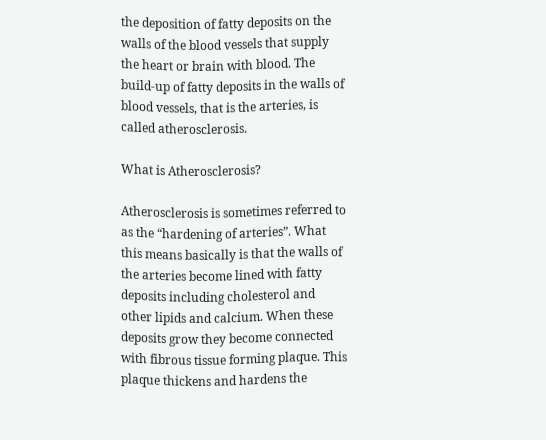the deposition of fatty deposits on the walls of the blood vessels that supply the heart or brain with blood. The build-up of fatty deposits in the walls of blood vessels, that is the arteries, is called atherosclerosis.

What is Atherosclerosis?

Atherosclerosis is sometimes referred to as the “hardening of arteries”. What this means basically is that the walls of the arteries become lined with fatty deposits including cholesterol and other lipids and calcium. When these deposits grow they become connected with fibrous tissue forming plaque. This plaque thickens and hardens the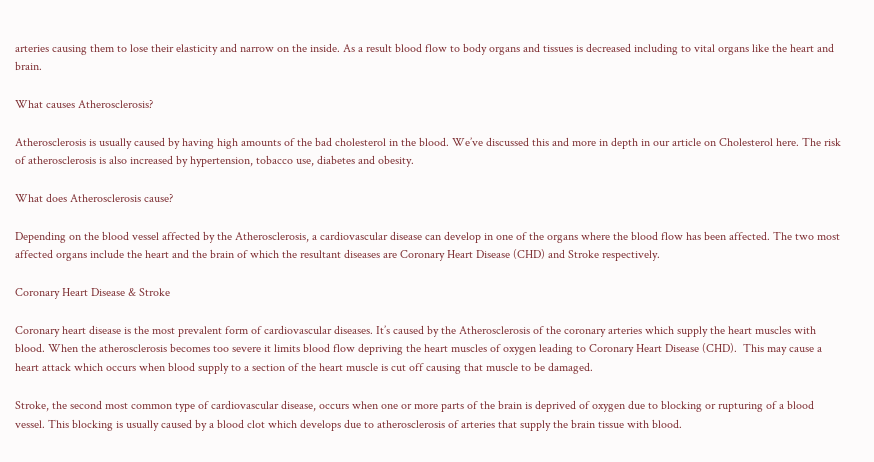arteries causing them to lose their elasticity and narrow on the inside. As a result blood flow to body organs and tissues is decreased including to vital organs like the heart and brain.

What causes Atherosclerosis?

Atherosclerosis is usually caused by having high amounts of the bad cholesterol in the blood. We’ve discussed this and more in depth in our article on Cholesterol here. The risk of atherosclerosis is also increased by hypertension, tobacco use, diabetes and obesity.

What does Atherosclerosis cause?

Depending on the blood vessel affected by the Atherosclerosis, a cardiovascular disease can develop in one of the organs where the blood flow has been affected. The two most affected organs include the heart and the brain of which the resultant diseases are Coronary Heart Disease (CHD) and Stroke respectively.

Coronary Heart Disease & Stroke

Coronary heart disease is the most prevalent form of cardiovascular diseases. It’s caused by the Atherosclerosis of the coronary arteries which supply the heart muscles with blood. When the atherosclerosis becomes too severe it limits blood flow depriving the heart muscles of oxygen leading to Coronary Heart Disease (CHD).  This may cause a heart attack which occurs when blood supply to a section of the heart muscle is cut off causing that muscle to be damaged.

Stroke, the second most common type of cardiovascular disease, occurs when one or more parts of the brain is deprived of oxygen due to blocking or rupturing of a blood vessel. This blocking is usually caused by a blood clot which develops due to atherosclerosis of arteries that supply the brain tissue with blood.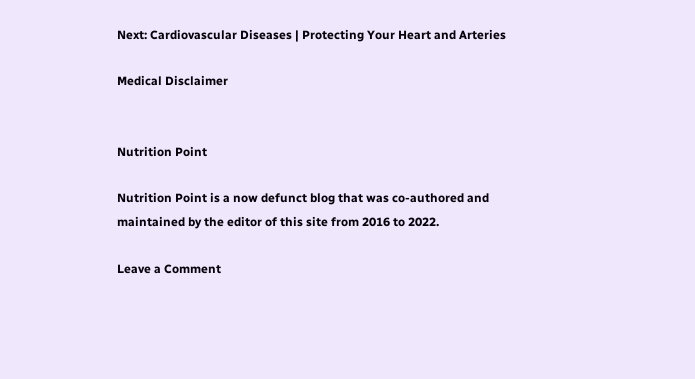Next: Cardiovascular Diseases | Protecting Your Heart and Arteries

Medical Disclaimer


Nutrition Point

Nutrition Point is a now defunct blog that was co-authored and maintained by the editor of this site from 2016 to 2022.

Leave a Comment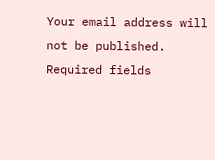Your email address will not be published. Required fields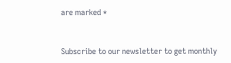are marked *


Subscribe to our newsletter to get monthly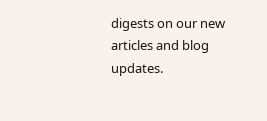digests on our new articles and blog updates.